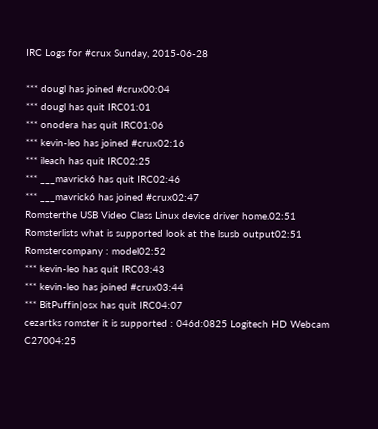IRC Logs for #crux Sunday, 2015-06-28

*** dougl has joined #crux00:04
*** dougl has quit IRC01:01
*** onodera has quit IRC01:06
*** kevin-leo has joined #crux02:16
*** ileach has quit IRC02:25
*** ___mavrick6 has quit IRC02:46
*** ___mavrick6 has joined #crux02:47
Romsterthe USB Video Class Linux device driver home.02:51
Romsterlists what is supported look at the lsusb output02:51
Romstercompany : model02:52
*** kevin-leo has quit IRC03:43
*** kevin-leo has joined #crux03:44
*** BitPuffin|osx has quit IRC04:07
cezartks romster it is supported : 046d:0825 Logitech HD Webcam C27004:25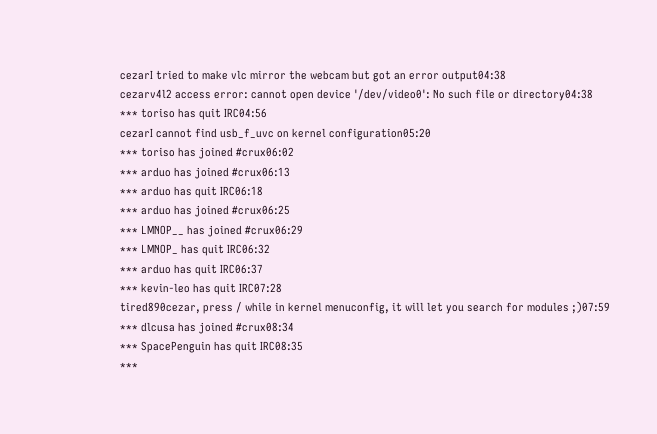cezarI tried to make vlc mirror the webcam but got an error output04:38
cezarv4l2 access error: cannot open device '/dev/video0': No such file or directory04:38
*** toriso has quit IRC04:56
cezarI cannot find usb_f_uvc on kernel configuration05:20
*** toriso has joined #crux06:02
*** arduo has joined #crux06:13
*** arduo has quit IRC06:18
*** arduo has joined #crux06:25
*** LMNOP__ has joined #crux06:29
*** LMNOP_ has quit IRC06:32
*** arduo has quit IRC06:37
*** kevin-leo has quit IRC07:28
tired890cezar, press / while in kernel menuconfig, it will let you search for modules ;)07:59
*** dlcusa has joined #crux08:34
*** SpacePenguin has quit IRC08:35
***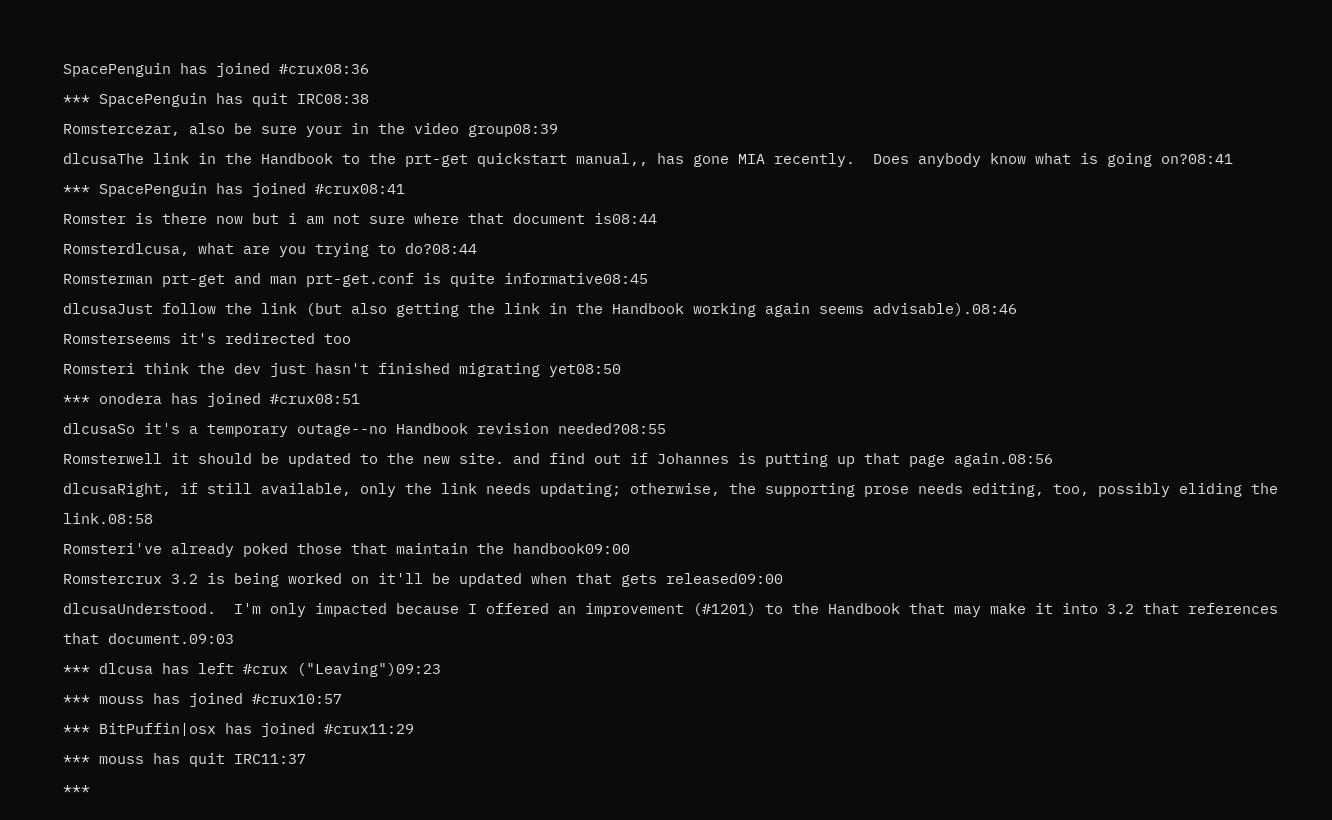SpacePenguin has joined #crux08:36
*** SpacePenguin has quit IRC08:38
Romstercezar, also be sure your in the video group08:39
dlcusaThe link in the Handbook to the prt-get quickstart manual,, has gone MIA recently.  Does anybody know what is going on?08:41
*** SpacePenguin has joined #crux08:41
Romster is there now but i am not sure where that document is08:44
Romsterdlcusa, what are you trying to do?08:44
Romsterman prt-get and man prt-get.conf is quite informative08:45
dlcusaJust follow the link (but also getting the link in the Handbook working again seems advisable).08:46
Romsterseems it's redirected too
Romsteri think the dev just hasn't finished migrating yet08:50
*** onodera has joined #crux08:51
dlcusaSo it's a temporary outage--no Handbook revision needed?08:55
Romsterwell it should be updated to the new site. and find out if Johannes is putting up that page again.08:56
dlcusaRight, if still available, only the link needs updating; otherwise, the supporting prose needs editing, too, possibly eliding the link.08:58
Romsteri've already poked those that maintain the handbook09:00
Romstercrux 3.2 is being worked on it'll be updated when that gets released09:00
dlcusaUnderstood.  I'm only impacted because I offered an improvement (#1201) to the Handbook that may make it into 3.2 that references that document.09:03
*** dlcusa has left #crux ("Leaving")09:23
*** mouss has joined #crux10:57
*** BitPuffin|osx has joined #crux11:29
*** mouss has quit IRC11:37
***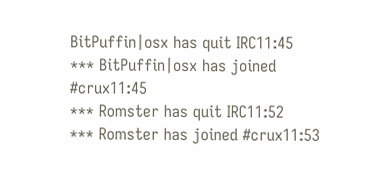BitPuffin|osx has quit IRC11:45
*** BitPuffin|osx has joined #crux11:45
*** Romster has quit IRC11:52
*** Romster has joined #crux11:53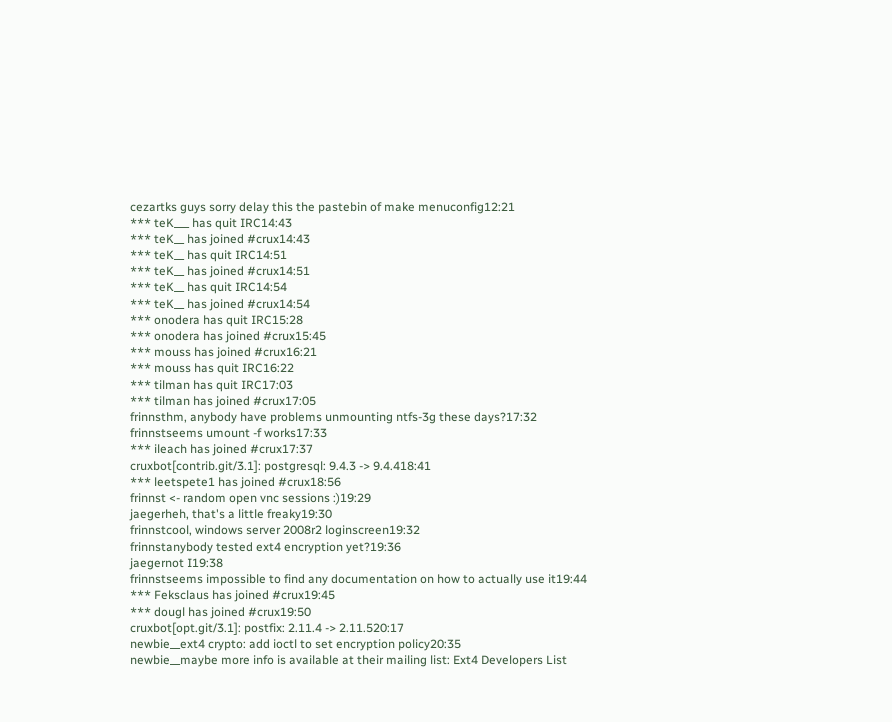cezartks guys sorry delay this the pastebin of make menuconfig12:21
*** teK___ has quit IRC14:43
*** teK__ has joined #crux14:43
*** teK__ has quit IRC14:51
*** teK__ has joined #crux14:51
*** teK__ has quit IRC14:54
*** teK__ has joined #crux14:54
*** onodera has quit IRC15:28
*** onodera has joined #crux15:45
*** mouss has joined #crux16:21
*** mouss has quit IRC16:22
*** tilman has quit IRC17:03
*** tilman has joined #crux17:05
frinnsthm, anybody have problems unmounting ntfs-3g these days?17:32
frinnstseems umount -f works17:33
*** ileach has joined #crux17:37
cruxbot[contrib.git/3.1]: postgresql: 9.4.3 -> 9.4.418:41
*** leetspete1 has joined #crux18:56
frinnst <- random open vnc sessions :)19:29
jaegerheh, that's a little freaky19:30
frinnstcool, windows server 2008r2 loginscreen19:32
frinnstanybody tested ext4 encryption yet?19:36
jaegernot I19:38
frinnstseems impossible to find any documentation on how to actually use it19:44
*** Feksclaus has joined #crux19:45
*** dougl has joined #crux19:50
cruxbot[opt.git/3.1]: postfix: 2.11.4 -> 2.11.520:17
newbie__ext4 crypto: add ioctl to set encryption policy20:35
newbie__maybe more info is available at their mailing list: Ext4 Developers List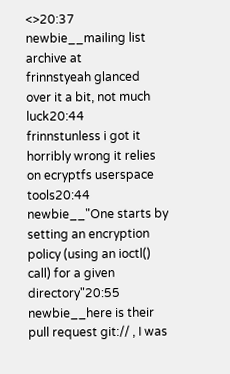<>20:37
newbie__mailing list archive at
frinnstyeah glanced over it a bit, not much luck20:44
frinnstunless i got it horribly wrong it relies on ecryptfs userspace tools20:44
newbie__"One starts by setting an encryption policy (using an ioctl() call) for a given directory"20:55
newbie__here is their pull request git:// , I was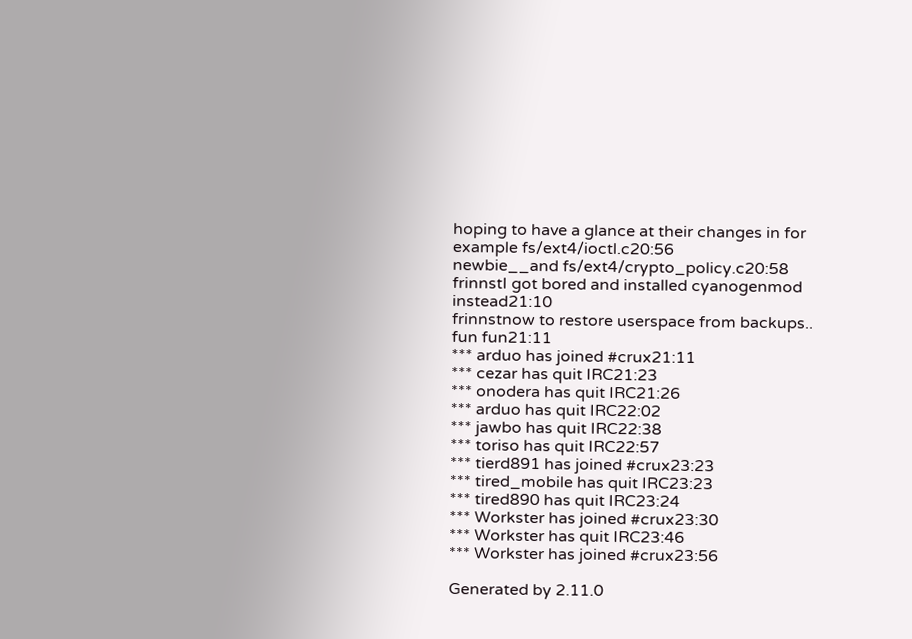hoping to have a glance at their changes in for example fs/ext4/ioctl.c20:56
newbie__and fs/ext4/crypto_policy.c20:58
frinnstI got bored and installed cyanogenmod instead21:10
frinnstnow to restore userspace from backups.. fun fun21:11
*** arduo has joined #crux21:11
*** cezar has quit IRC21:23
*** onodera has quit IRC21:26
*** arduo has quit IRC22:02
*** jawbo has quit IRC22:38
*** toriso has quit IRC22:57
*** tierd891 has joined #crux23:23
*** tired_mobile has quit IRC23:23
*** tired890 has quit IRC23:24
*** Workster has joined #crux23:30
*** Workster has quit IRC23:46
*** Workster has joined #crux23:56

Generated by 2.11.0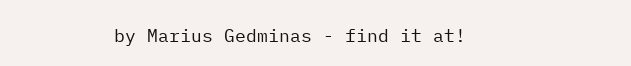by Marius Gedminas - find it at!